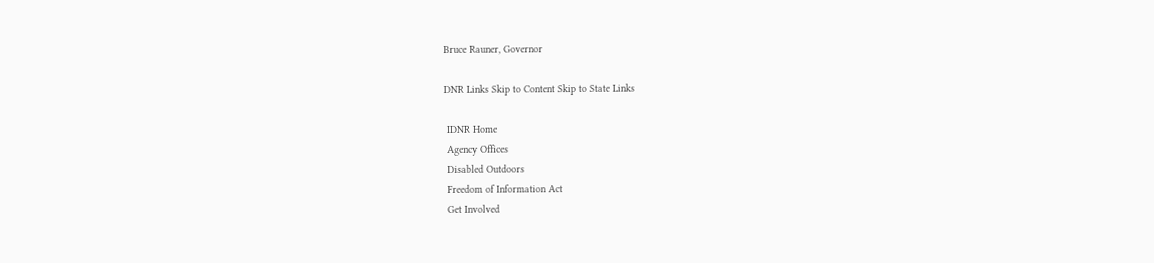Bruce Rauner, Governor

DNR Links Skip to Content Skip to State Links

 IDNR Home
 Agency Offices
 Disabled Outdoors
 Freedom of Information Act
 Get Involved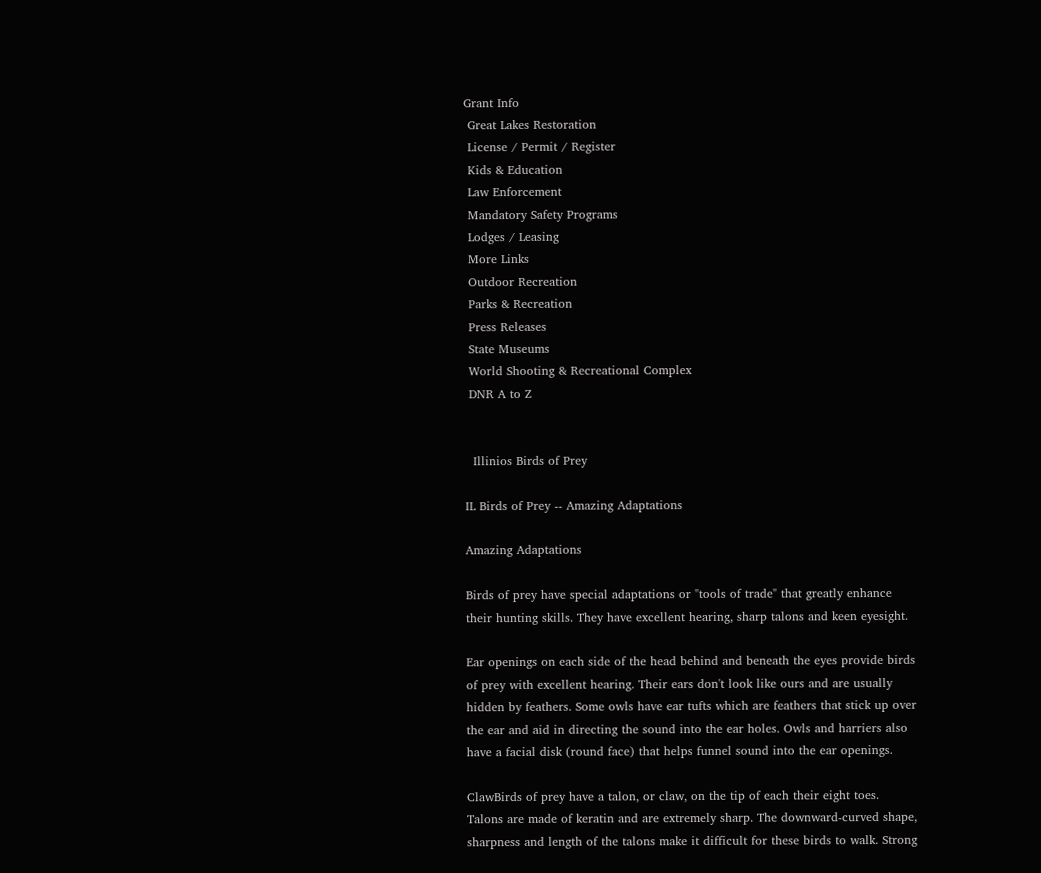Grant Info
 Great Lakes Restoration
 License / Permit / Register
 Kids & Education
 Law Enforcement
 Mandatory Safety Programs
 Lodges / Leasing
 More Links
 Outdoor Recreation
 Parks & Recreation
 Press Releases
 State Museums
 World Shooting & Recreational Complex
 DNR A to Z


  Illinios Birds of Prey

IL Birds of Prey -- Amazing Adaptations

Amazing Adaptations

Birds of prey have special adaptations or "tools of trade" that greatly enhance their hunting skills. They have excellent hearing, sharp talons and keen eyesight.

Ear openings on each side of the head behind and beneath the eyes provide birds of prey with excellent hearing. Their ears don't look like ours and are usually hidden by feathers. Some owls have ear tufts which are feathers that stick up over the ear and aid in directing the sound into the ear holes. Owls and harriers also have a facial disk (round face) that helps funnel sound into the ear openings.

ClawBirds of prey have a talon, or claw, on the tip of each their eight toes. Talons are made of keratin and are extremely sharp. The downward-curved shape, sharpness and length of the talons make it difficult for these birds to walk. Strong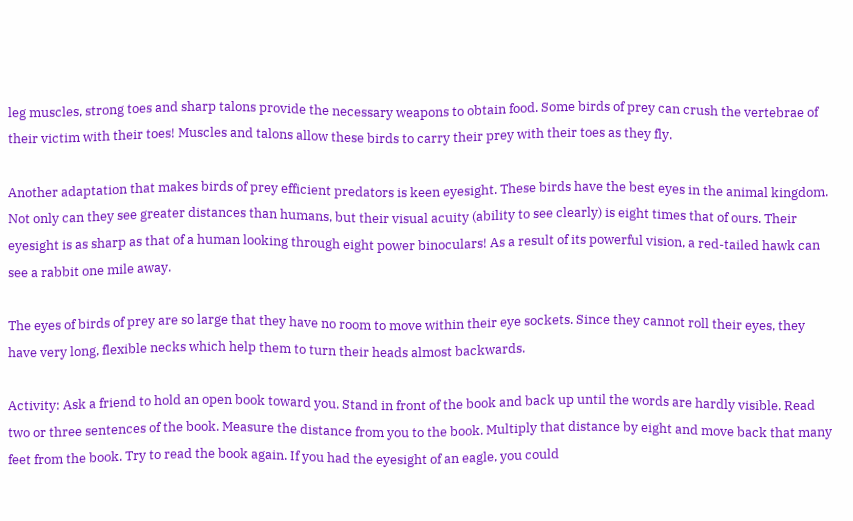leg muscles, strong toes and sharp talons provide the necessary weapons to obtain food. Some birds of prey can crush the vertebrae of their victim with their toes! Muscles and talons allow these birds to carry their prey with their toes as they fly.

Another adaptation that makes birds of prey efficient predators is keen eyesight. These birds have the best eyes in the animal kingdom. Not only can they see greater distances than humans, but their visual acuity (ability to see clearly) is eight times that of ours. Their eyesight is as sharp as that of a human looking through eight power binoculars! As a result of its powerful vision, a red-tailed hawk can see a rabbit one mile away.

The eyes of birds of prey are so large that they have no room to move within their eye sockets. Since they cannot roll their eyes, they have very long, flexible necks which help them to turn their heads almost backwards.

Activity: Ask a friend to hold an open book toward you. Stand in front of the book and back up until the words are hardly visible. Read two or three sentences of the book. Measure the distance from you to the book. Multiply that distance by eight and move back that many feet from the book. Try to read the book again. If you had the eyesight of an eagle, you could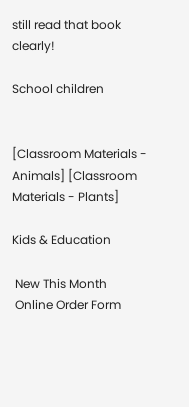still read that book clearly!

School children


[Classroom Materials - Animals] [Classroom Materials - Plants]

Kids & Education

 New This Month
 Online Order Form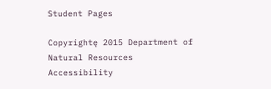Student Pages

Copyrightę 2015 Department of Natural Resources
Accessibility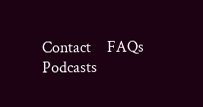Contact    FAQs    Podcasts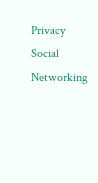Privacy    Social Networking